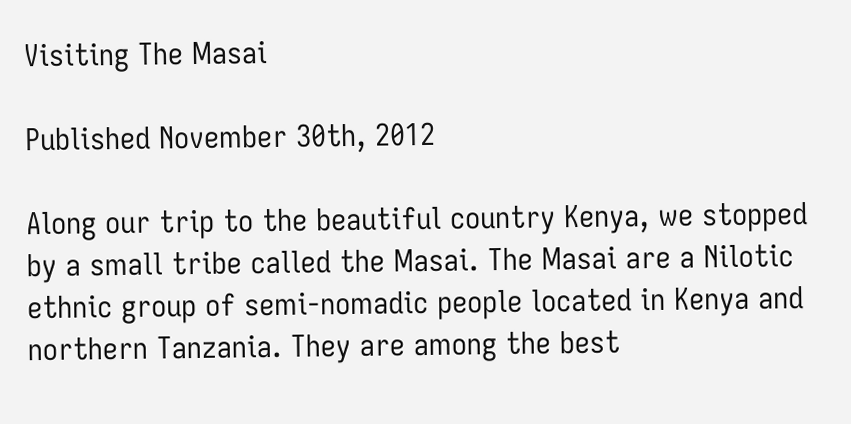Visiting The Masai

Published November 30th, 2012

Along our trip to the beautiful country Kenya, we stopped by a small tribe called the Masai. The Masai are a Nilotic ethnic group of semi-nomadic people located in Kenya and northern Tanzania. They are among the best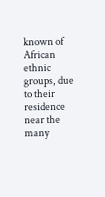known of African ethnic groups, due to their residence near the many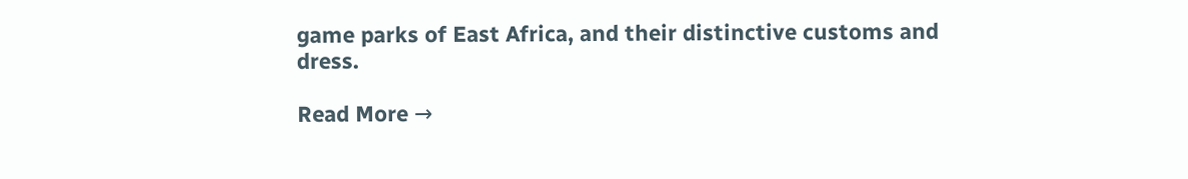game parks of East Africa, and their distinctive customs and dress.

Read More →